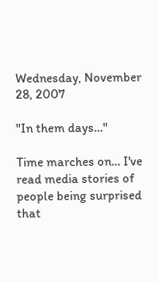Wednesday, November 28, 2007

"In them days..."

Time marches on... I've read media stories of people being surprised that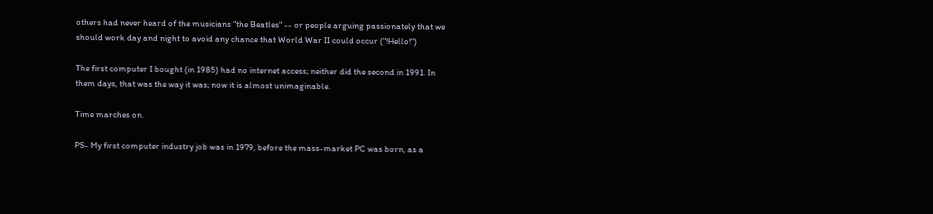others had never heard of the musicians "the Beatles" -- or people arguing passionately that we should work day and night to avoid any chance that World War II could occur ("!Hello!")

The first computer I bought (in 1985) had no internet access; neither did the second in 1991. In them days, that was the way it was; now it is almost unimaginable.

Time marches on.

PS- My first computer industry job was in 1979, before the mass-market PC was born, as a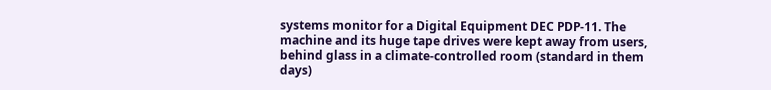systems monitor for a Digital Equipment DEC PDP-11. The machine and its huge tape drives were kept away from users, behind glass in a climate-controlled room (standard in them days)